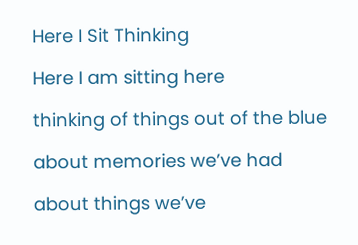Here I Sit Thinking

Here I am sitting here

thinking of things out of the blue

about memories we’ve had

about things we’ve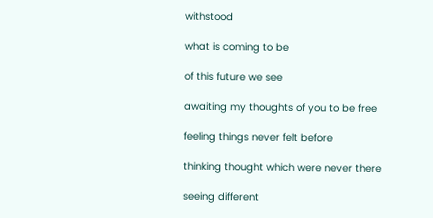withstood

what is coming to be

of this future we see

awaiting my thoughts of you to be free

feeling things never felt before

thinking thought which were never there

seeing different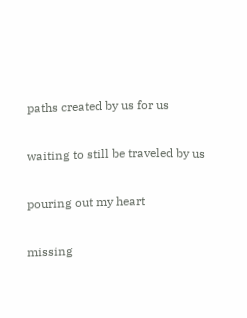paths created by us for us

waiting to still be traveled by us

pouring out my heart

missing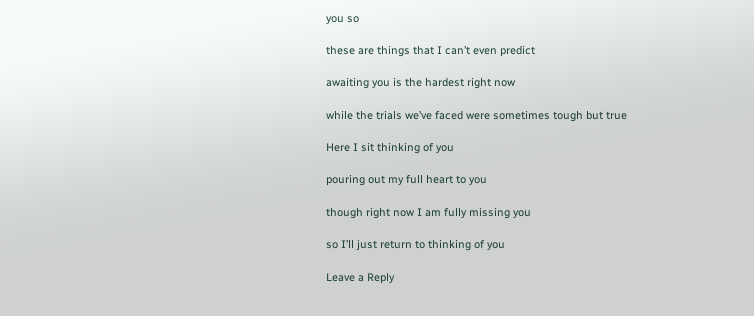you so

these are things that I can’t even predict

awaiting you is the hardest right now

while the trials we’ve faced were sometimes tough but true

Here I sit thinking of you

pouring out my full heart to you

though right now I am fully missing you

so I’ll just return to thinking of you

Leave a Reply